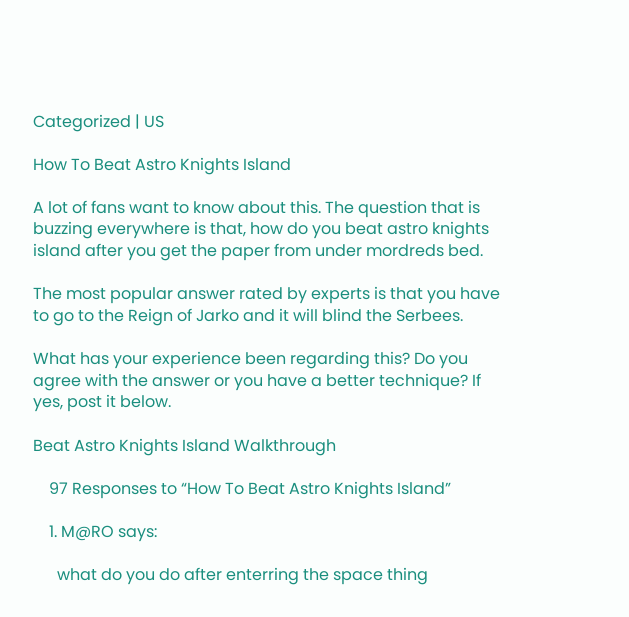Categorized | US

How To Beat Astro Knights Island

A lot of fans want to know about this. The question that is buzzing everywhere is that, how do you beat astro knights island after you get the paper from under mordreds bed.

The most popular answer rated by experts is that you have to go to the Reign of Jarko and it will blind the Serbees.

What has your experience been regarding this? Do you agree with the answer or you have a better technique? If yes, post it below.

Beat Astro Knights Island Walkthrough

    97 Responses to “How To Beat Astro Knights Island”

    1. M@RO says:

      what do you do after enterring the space thing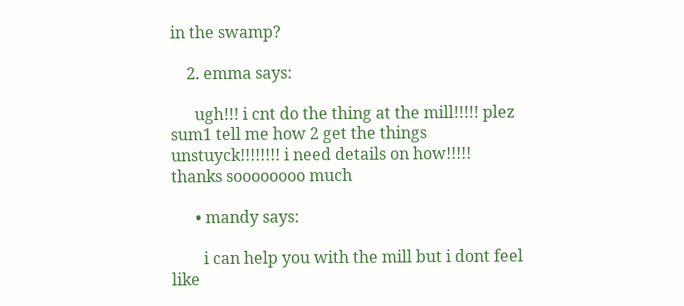in the swamp?

    2. emma says:

      ugh!!! i cnt do the thing at the mill!!!!! plez sum1 tell me how 2 get the things unstuyck!!!!!!!! i need details on how!!!!! thanks soooooooo much

      • mandy says:

        i can help you with the mill but i dont feel like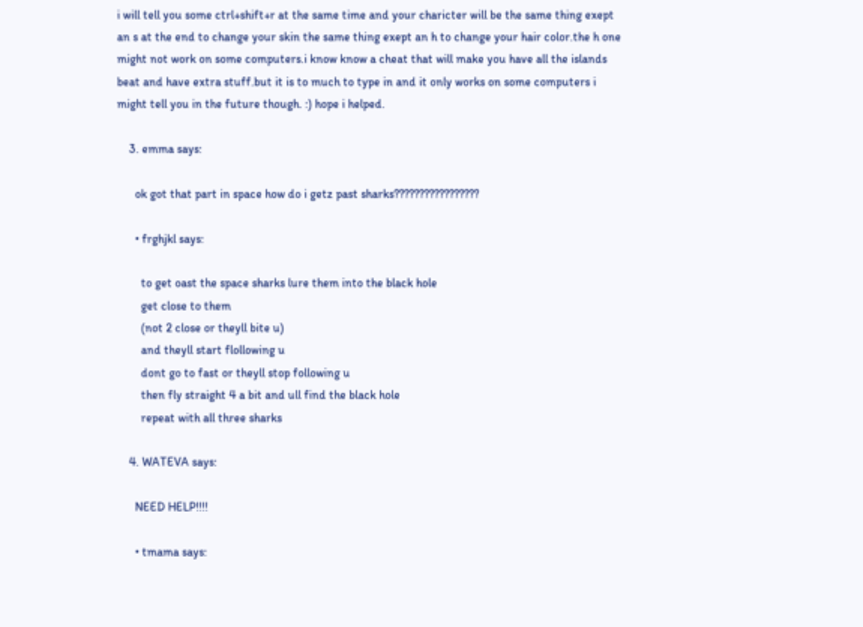i will tell you some ctrl+shift+r at the same time and your charicter will be the same thing exept an s at the end to change your skin the same thing exept an h to change your hair color.the h one might not work on some computers.i know know a cheat that will make you have all the islands beat and have extra stuff.but it is to much to type in and it only works on some computers i might tell you in the future though. :) hope i helped.

    3. emma says:

      ok got that part in space how do i getz past sharks?????????????????

      • frghjkl says:

        to get oast the space sharks lure them into the black hole
        get close to them
        (not 2 close or theyll bite u)
        and theyll start flollowing u
        dont go to fast or theyll stop following u
        then fly straight 4 a bit and ull find the black hole
        repeat with all three sharks

    4. WATEVA says:

      NEED HELP!!!!

      • tmama says: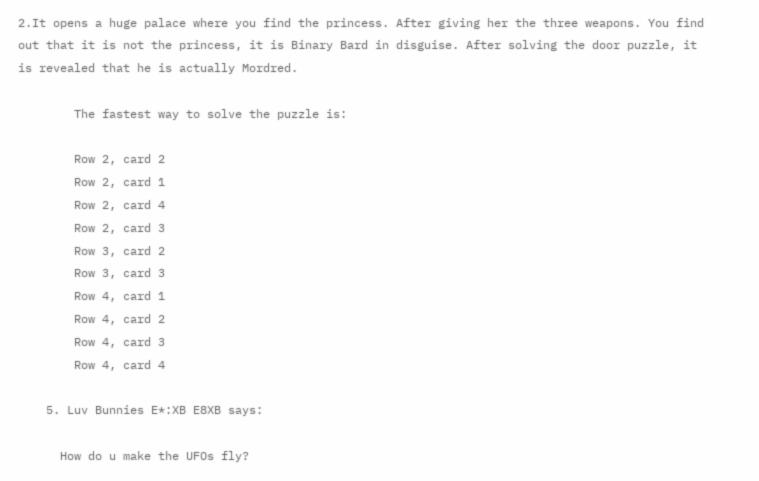2.It opens a huge palace where you find the princess. After giving her the three weapons. You find out that it is not the princess, it is Binary Bard in disguise. After solving the door puzzle, it is revealed that he is actually Mordred.

        The fastest way to solve the puzzle is:

        Row 2, card 2
        Row 2, card 1
        Row 2, card 4
        Row 2, card 3
        Row 3, card 2
        Row 3, card 3
        Row 4, card 1
        Row 4, card 2
        Row 4, card 3
        Row 4, card 4

    5. Luv Bunnies E*:XB E8XB says:

      How do u make the UFOs fly?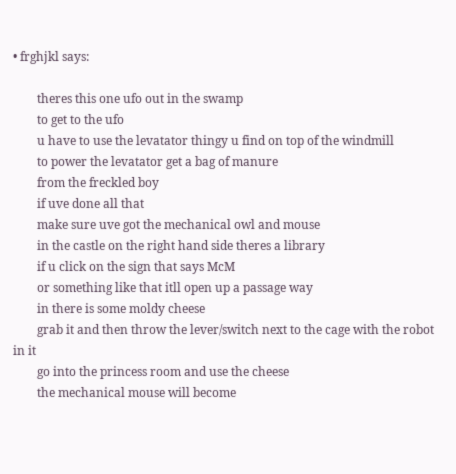• frghjkl says:

        theres this one ufo out in the swamp
        to get to the ufo
        u have to use the levatator thingy u find on top of the windmill
        to power the levatator get a bag of manure
        from the freckled boy
        if uve done all that
        make sure uve got the mechanical owl and mouse
        in the castle on the right hand side theres a library
        if u click on the sign that says McM
        or something like that itll open up a passage way
        in there is some moldy cheese
        grab it and then throw the lever/switch next to the cage with the robot in it
        go into the princess room and use the cheese
        the mechanical mouse will become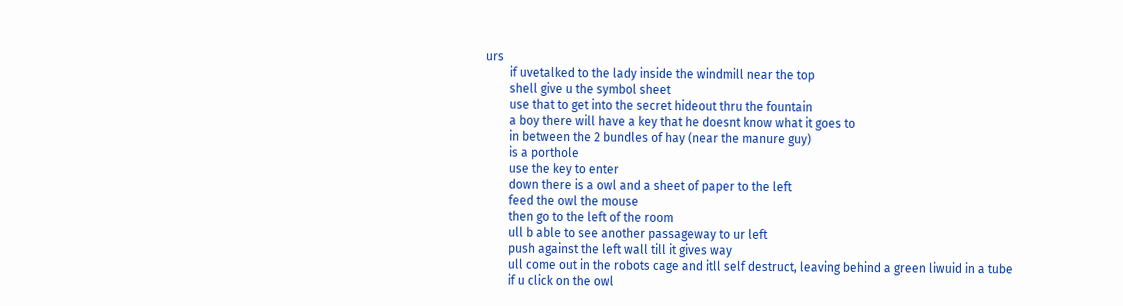urs
        if uvetalked to the lady inside the windmill near the top
        shell give u the symbol sheet
        use that to get into the secret hideout thru the fountain
        a boy there will have a key that he doesnt know what it goes to
        in between the 2 bundles of hay (near the manure guy)
        is a porthole
        use the key to enter
        down there is a owl and a sheet of paper to the left
        feed the owl the mouse
        then go to the left of the room
        ull b able to see another passageway to ur left
        push against the left wall till it gives way
        ull come out in the robots cage and itll self destruct, leaving behind a green liwuid in a tube
        if u click on the owl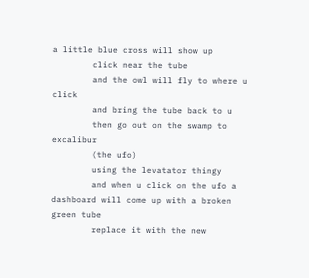a little blue cross will show up
        click near the tube
        and the owl will fly to where u click
        and bring the tube back to u
        then go out on the swamp to excalibur
        (the ufo)
        using the levatator thingy
        and when u click on the ufo a dashboard will come up with a broken green tube
        replace it with the new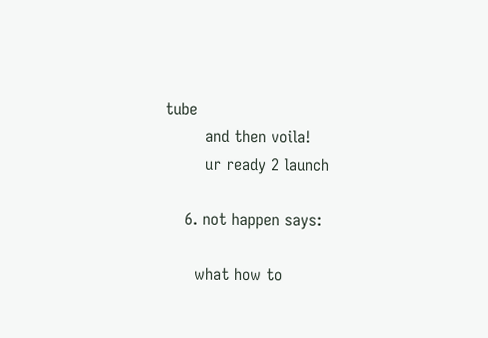tube
        and then voila!
        ur ready 2 launch

    6. not happen says:

      what how to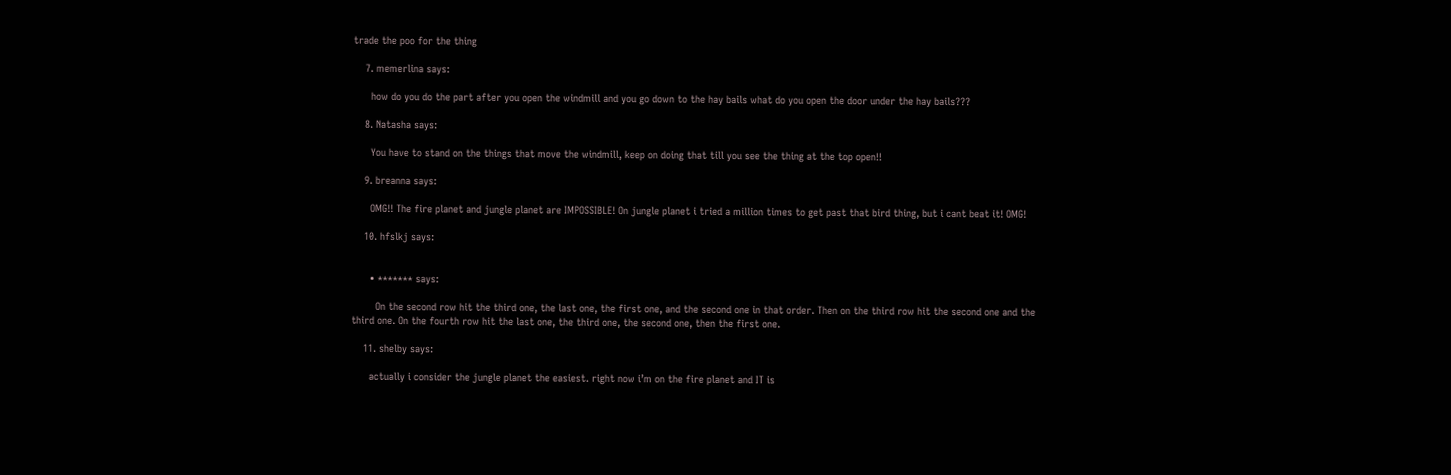trade the poo for the thing

    7. memerlina says:

      how do you do the part after you open the windmill and you go down to the hay bails what do you open the door under the hay bails???

    8. Natasha says:

      You have to stand on the things that move the windmill, keep on doing that till you see the thing at the top open!!

    9. breanna says:

      OMG!! The fire planet and jungle planet are IMPOSSIBLE! On jungle planet i tried a million times to get past that bird thing, but i cant beat it! OMG!

    10. hfslkj says:


      • ******* says:

        On the second row hit the third one, the last one, the first one, and the second one in that order. Then on the third row hit the second one and the third one. On the fourth row hit the last one, the third one, the second one, then the first one.

    11. shelby says:

      actually i consider the jungle planet the easiest. right now i’m on the fire planet and IT is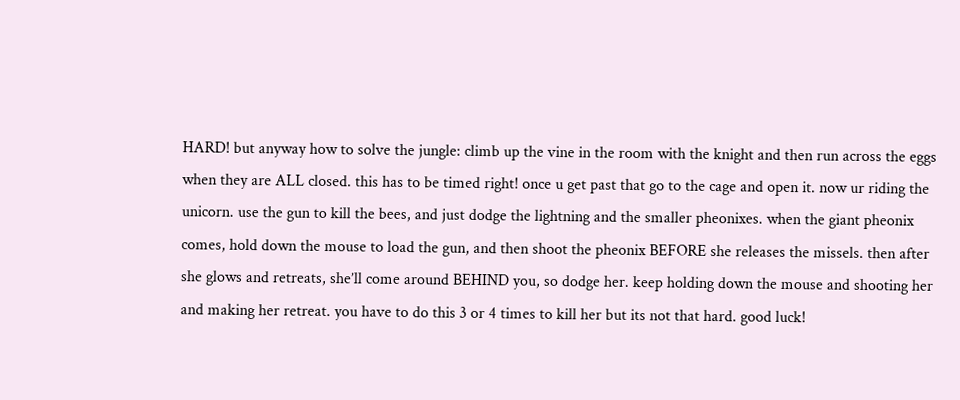HARD! but anyway how to solve the jungle: climb up the vine in the room with the knight and then run across the eggs when they are ALL closed. this has to be timed right! once u get past that go to the cage and open it. now ur riding the unicorn. use the gun to kill the bees, and just dodge the lightning and the smaller pheonixes. when the giant pheonix comes, hold down the mouse to load the gun, and then shoot the pheonix BEFORE she releases the missels. then after she glows and retreats, she’ll come around BEHIND you, so dodge her. keep holding down the mouse and shooting her and making her retreat. you have to do this 3 or 4 times to kill her but its not that hard. good luck!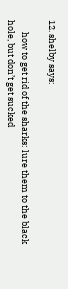12. shelby says:

      how to get rid of the sharks: lure them to the black hole, but don’t get sucked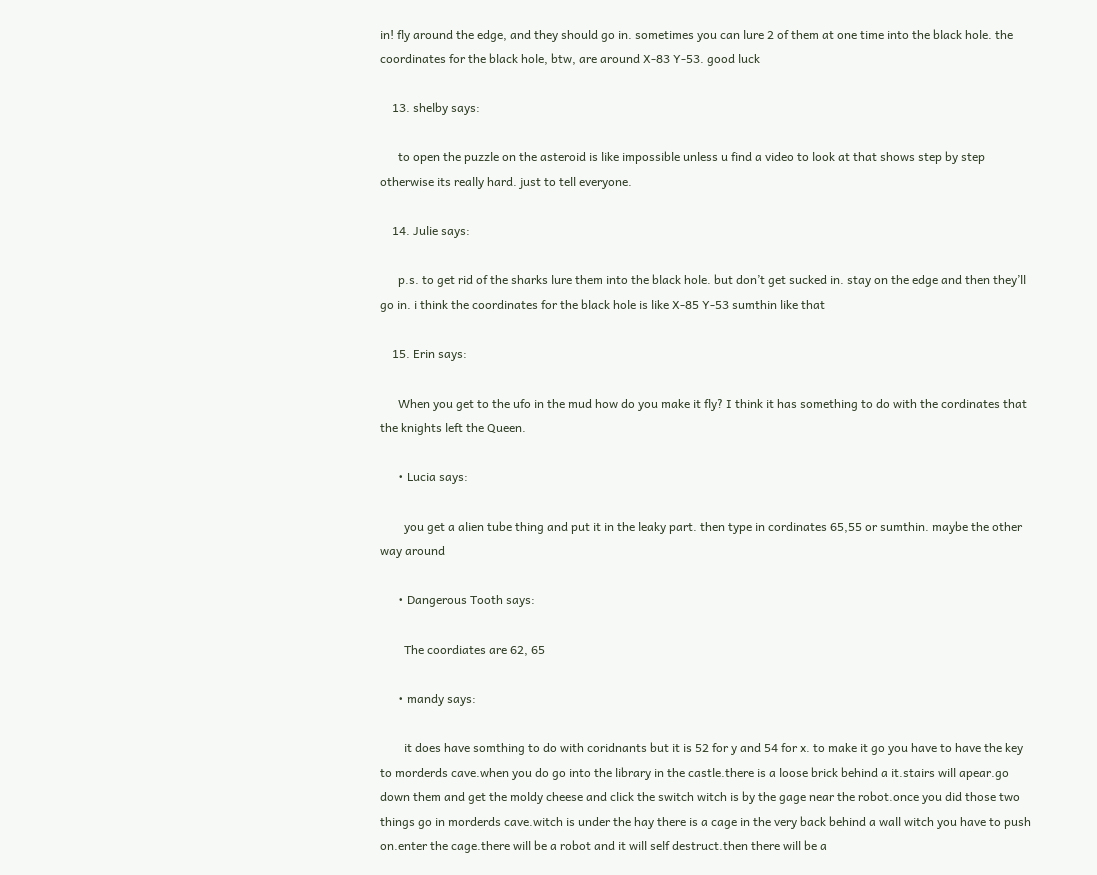in! fly around the edge, and they should go in. sometimes you can lure 2 of them at one time into the black hole. the coordinates for the black hole, btw, are around X-83 Y-53. good luck

    13. shelby says:

      to open the puzzle on the asteroid is like impossible unless u find a video to look at that shows step by step otherwise its really hard. just to tell everyone.

    14. Julie says:

      p.s. to get rid of the sharks lure them into the black hole. but don’t get sucked in. stay on the edge and then they’ll go in. i think the coordinates for the black hole is like X-85 Y-53 sumthin like that

    15. Erin says:

      When you get to the ufo in the mud how do you make it fly? I think it has something to do with the cordinates that the knights left the Queen.

      • Lucia says:

        you get a alien tube thing and put it in the leaky part. then type in cordinates 65,55 or sumthin. maybe the other way around

      • Dangerous Tooth says:

        The coordiates are 62, 65

      • mandy says:

        it does have somthing to do with coridnants but it is 52 for y and 54 for x. to make it go you have to have the key to morderds cave.when you do go into the library in the castle.there is a loose brick behind a it.stairs will apear.go down them and get the moldy cheese and click the switch witch is by the gage near the robot.once you did those two things go in morderds cave.witch is under the hay there is a cage in the very back behind a wall witch you have to push on.enter the cage.there will be a robot and it will self destruct.then there will be a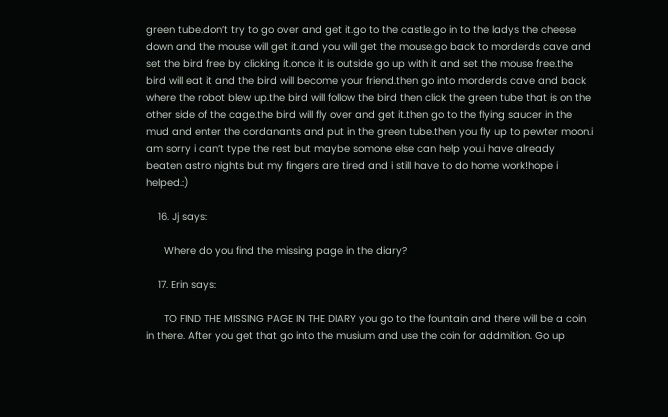green tube.don’t try to go over and get it.go to the castle.go in to the ladys the cheese down and the mouse will get it.and you will get the mouse.go back to morderds cave and set the bird free by clicking it.once it is outside go up with it and set the mouse free.the bird will eat it and the bird will become your friend.then go into morderds cave and back where the robot blew up.the bird will follow the bird then click the green tube that is on the other side of the cage.the bird will fly over and get it.then go to the flying saucer in the mud and enter the cordanants and put in the green tube.then you fly up to pewter moon.i am sorry i can’t type the rest but maybe somone else can help you.i have already beaten astro nights but my fingers are tired and i still have to do home work!hope i helped.:)

    16. Jj says:

      Where do you find the missing page in the diary?

    17. Erin says:

      TO FIND THE MISSING PAGE IN THE DIARY you go to the fountain and there will be a coin in there. After you get that go into the musium and use the coin for addmition. Go up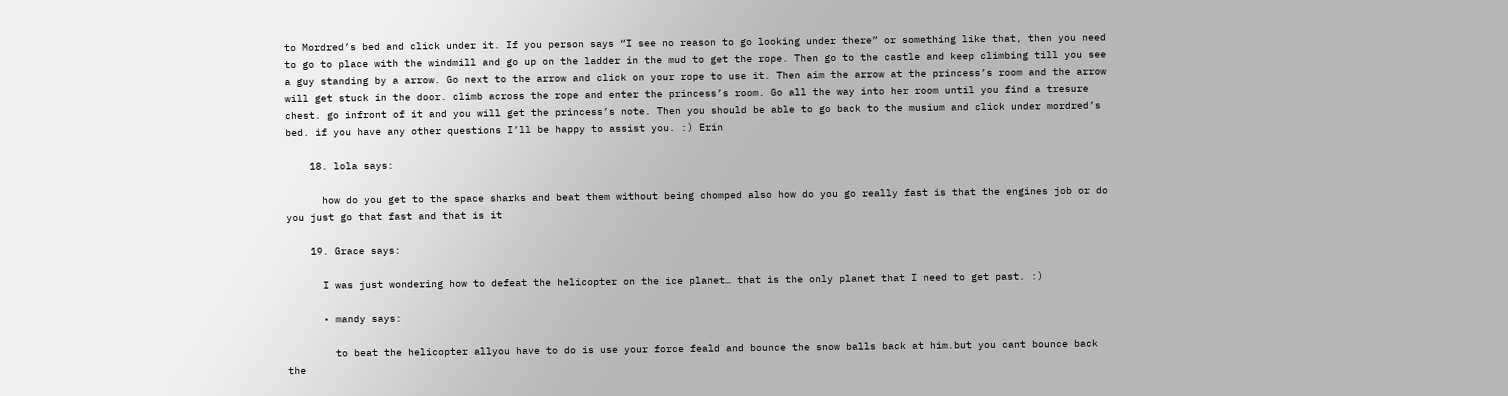to Mordred’s bed and click under it. If you person says “I see no reason to go looking under there” or something like that, then you need to go to place with the windmill and go up on the ladder in the mud to get the rope. Then go to the castle and keep climbing till you see a guy standing by a arrow. Go next to the arrow and click on your rope to use it. Then aim the arrow at the princess’s room and the arrow will get stuck in the door. climb across the rope and enter the princess’s room. Go all the way into her room until you find a tresure chest. go infront of it and you will get the princess’s note. Then you should be able to go back to the musium and click under mordred’s bed. if you have any other questions I’ll be happy to assist you. :) Erin

    18. lola says:

      how do you get to the space sharks and beat them without being chomped also how do you go really fast is that the engines job or do you just go that fast and that is it

    19. Grace says:

      I was just wondering how to defeat the helicopter on the ice planet… that is the only planet that I need to get past. :)

      • mandy says:

        to beat the helicopter allyou have to do is use your force feald and bounce the snow balls back at him.but you cant bounce back the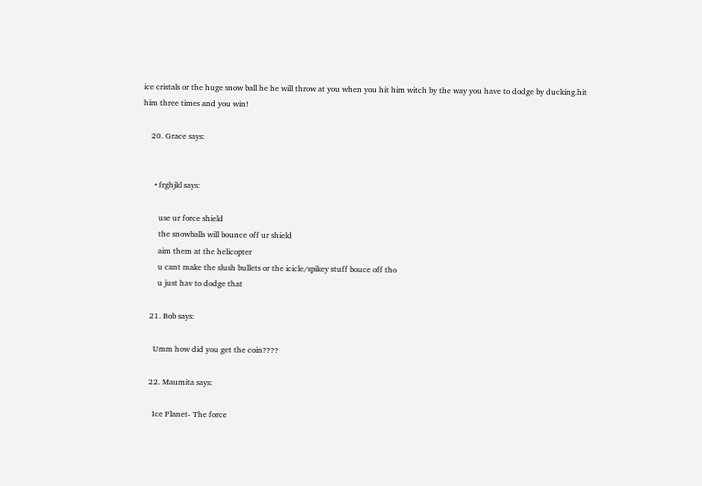ice cristals or the huge snow ball he he will throw at you when you hit him witch by the way you have to dodge by ducking.hit him three times and you win!

    20. Grace says:


      • frghjkl says:

        use ur force shield
        the snowballs will bounce off ur shield
        aim them at the helicopter
        u cant make the slush bullets or the icicle/spikey stuff bouce off tho
        u just hav to dodge that

    21. Bob says:

      Umm how did you get the coin????

    22. Maumita says:

      Ice Planet- The force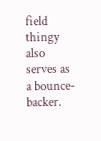field thingy also serves as a bounce-backer.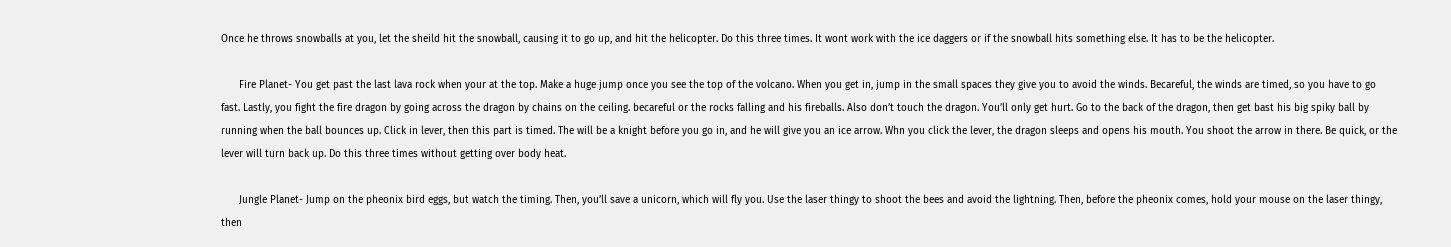Once he throws snowballs at you, let the sheild hit the snowball, causing it to go up, and hit the helicopter. Do this three times. It wont work with the ice daggers or if the snowball hits something else. It has to be the helicopter.

      Fire Planet- You get past the last lava rock when your at the top. Make a huge jump once you see the top of the volcano. When you get in, jump in the small spaces they give you to avoid the winds. Becareful, the winds are timed, so you have to go fast. Lastly, you fight the fire dragon by going across the dragon by chains on the ceiling. becareful or the rocks falling and his fireballs. Also don’t touch the dragon. You’ll only get hurt. Go to the back of the dragon, then get bast his big spiky ball by running when the ball bounces up. Click in lever, then this part is timed. The will be a knight before you go in, and he will give you an ice arrow. Whn you click the lever, the dragon sleeps and opens his mouth. You shoot the arrow in there. Be quick, or the lever will turn back up. Do this three times without getting over body heat.

      Jungle Planet- Jump on the pheonix bird eggs, but watch the timing. Then, you’ll save a unicorn, which will fly you. Use the laser thingy to shoot the bees and avoid the lightning. Then, before the pheonix comes, hold your mouse on the laser thingy, then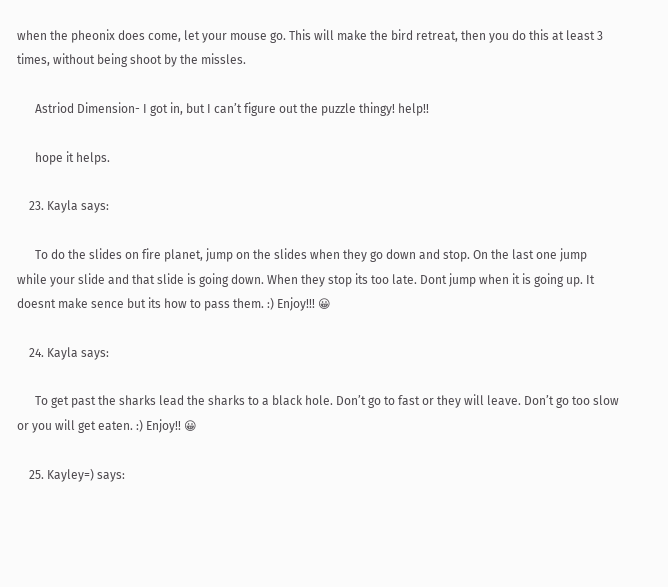when the pheonix does come, let your mouse go. This will make the bird retreat, then you do this at least 3 times, without being shoot by the missles.

      Astriod Dimension- I got in, but I can’t figure out the puzzle thingy! help!!

      hope it helps.

    23. Kayla says:

      To do the slides on fire planet, jump on the slides when they go down and stop. On the last one jump while your slide and that slide is going down. When they stop its too late. Dont jump when it is going up. It doesnt make sence but its how to pass them. :) Enjoy!!! 😀

    24. Kayla says:

      To get past the sharks lead the sharks to a black hole. Don’t go to fast or they will leave. Don’t go too slow or you will get eaten. :) Enjoy!! 😀

    25. Kayley=) says: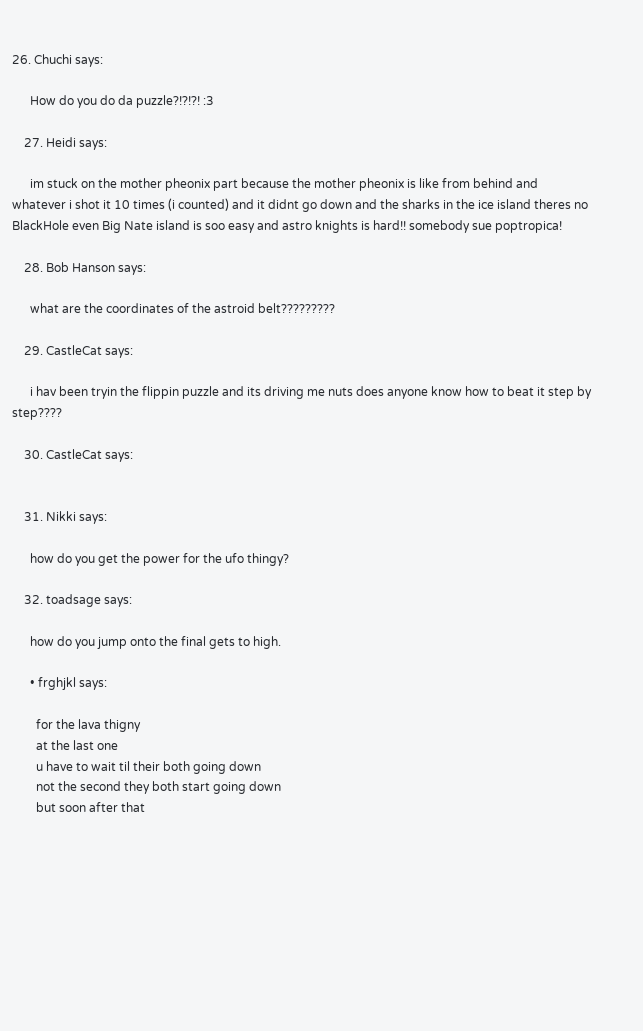26. Chuchi says:

      How do you do da puzzle?!?!?! :3

    27. Heidi says:

      im stuck on the mother pheonix part because the mother pheonix is like from behind and whatever i shot it 10 times (i counted) and it didnt go down and the sharks in the ice island theres no BlackHole even Big Nate island is soo easy and astro knights is hard!! somebody sue poptropica!

    28. Bob Hanson says:

      what are the coordinates of the astroid belt?????????

    29. CastleCat says:

      i hav been tryin the flippin puzzle and its driving me nuts does anyone know how to beat it step by step????

    30. CastleCat says:


    31. Nikki says:

      how do you get the power for the ufo thingy?

    32. toadsage says:

      how do you jump onto the final gets to high.

      • frghjkl says:

        for the lava thigny
        at the last one
        u have to wait til their both going down
        not the second they both start going down
        but soon after that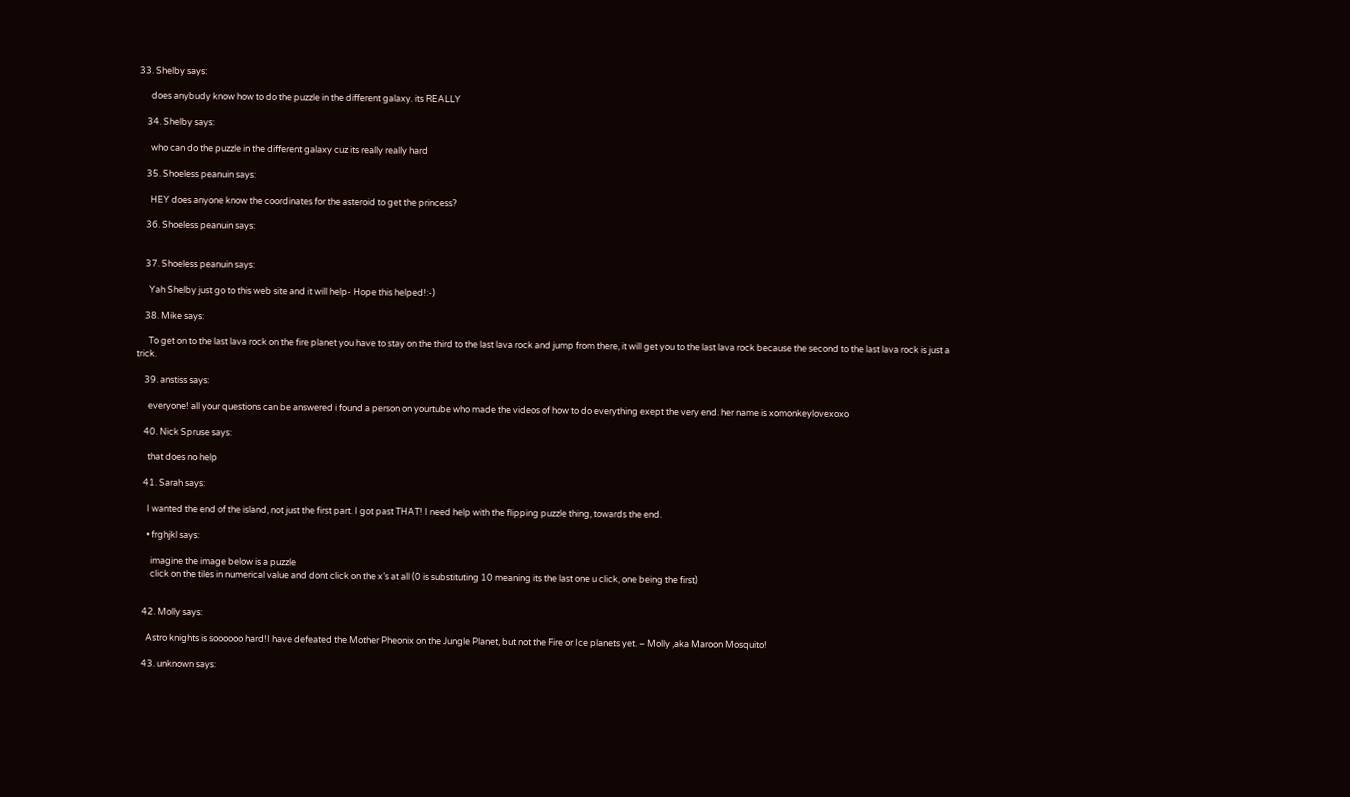33. Shelby says:

      does anybudy know how to do the puzzle in the different galaxy. its REALLY

    34. Shelby says:

      who can do the puzzle in the different galaxy cuz its really really hard

    35. Shoeless peanuin says:

      HEY does anyone know the coordinates for the asteroid to get the princess?

    36. Shoeless peanuin says:


    37. Shoeless peanuin says:

      Yah Shelby just go to this web site and it will help- Hope this helped!:-)

    38. Mike says:

      To get on to the last lava rock on the fire planet you have to stay on the third to the last lava rock and jump from there, it will get you to the last lava rock because the second to the last lava rock is just a trick.

    39. anstiss says:

      everyone! all your questions can be answered i found a person on yourtube who made the videos of how to do everything exept the very end. her name is xomonkeylovexoxo

    40. Nick Spruse says:

      that does no help

    41. Sarah says:

      I wanted the end of the island, not just the first part. I got past THAT! I need help with the flipping puzzle thing, towards the end.

      • frghjkl says:

        imagine the image below is a puzzle
        click on the tiles in numerical value and dont click on the x’s at all (0 is substituting 10 meaning its the last one u click, one being the first)


    42. Molly says:

      Astro knights is soooooo hard!I have defeated the Mother Pheonix on the Jungle Planet, but not the Fire or Ice planets yet. – Molly ,aka Maroon Mosquito!

    43. unknown says: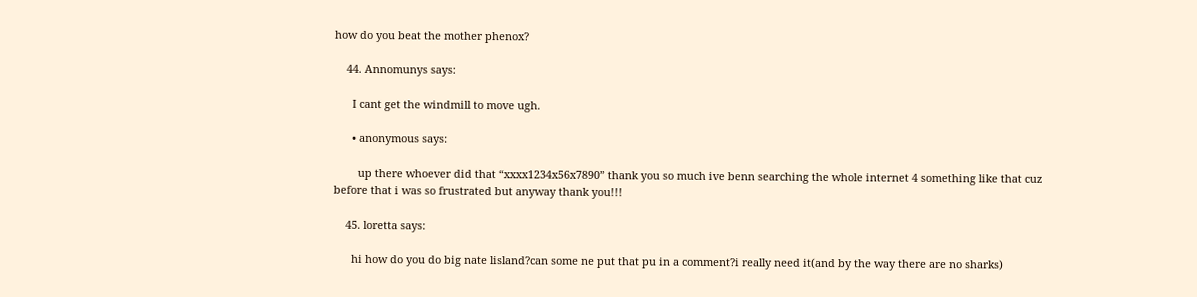how do you beat the mother phenox?

    44. Annomunys says:

      I cant get the windmill to move ugh.

      • anonymous says:

        up there whoever did that “xxxx1234x56x7890” thank you so much ive benn searching the whole internet 4 something like that cuz before that i was so frustrated but anyway thank you!!!

    45. loretta says:

      hi how do you do big nate lisland?can some ne put that pu in a comment?i really need it(and by the way there are no sharks)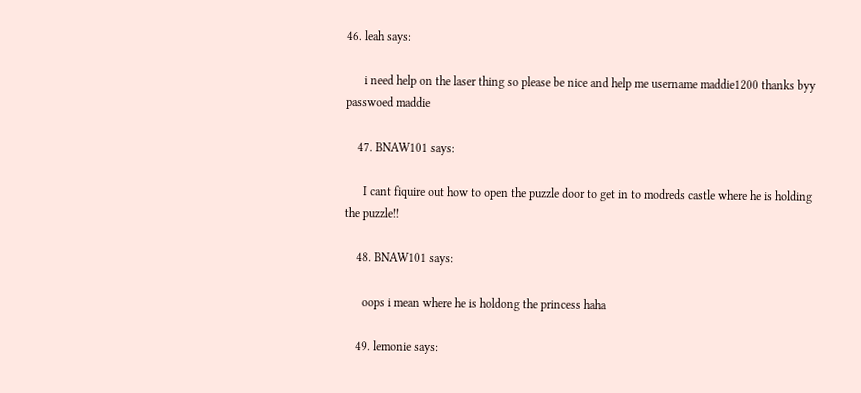46. leah says:

      i need help on the laser thing so please be nice and help me username maddie1200 thanks byy passwoed maddie

    47. BNAW101 says:

      I cant fiquire out how to open the puzzle door to get in to modreds castle where he is holding the puzzle!!

    48. BNAW101 says:

      oops i mean where he is holdong the princess haha

    49. lemonie says: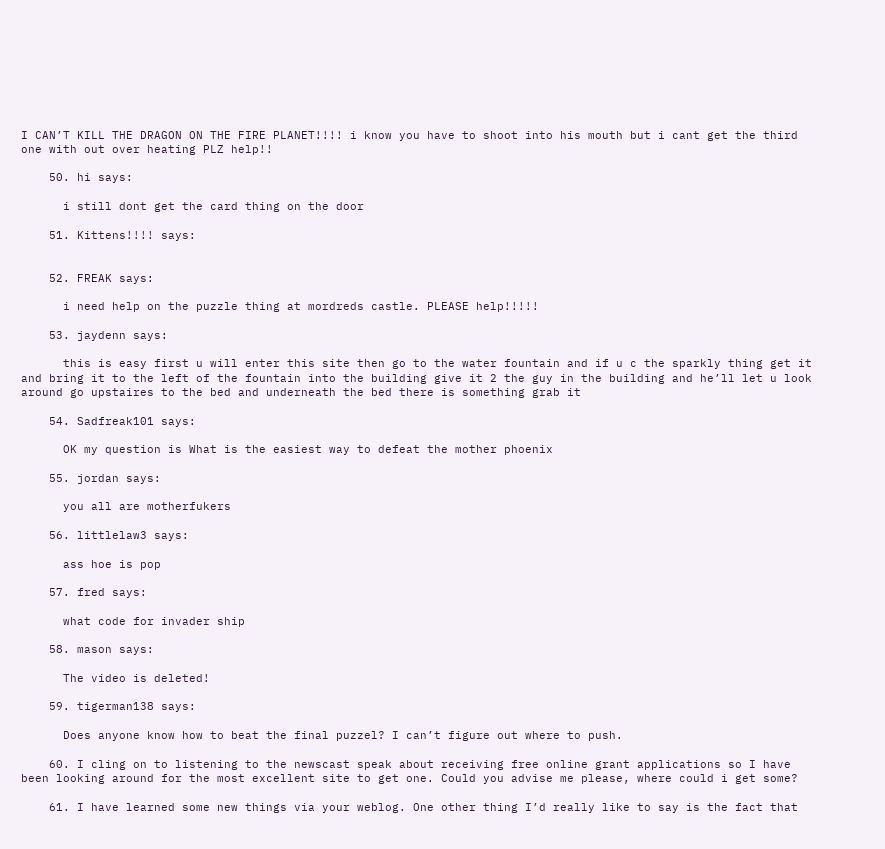I CAN’T KILL THE DRAGON ON THE FIRE PLANET!!!! i know you have to shoot into his mouth but i cant get the third one with out over heating PLZ help!!

    50. hi says:

      i still dont get the card thing on the door

    51. Kittens!!!! says:


    52. FREAK says:

      i need help on the puzzle thing at mordreds castle. PLEASE help!!!!!

    53. jaydenn says:

      this is easy first u will enter this site then go to the water fountain and if u c the sparkly thing get it and bring it to the left of the fountain into the building give it 2 the guy in the building and he’ll let u look around go upstaires to the bed and underneath the bed there is something grab it

    54. Sadfreak101 says:

      OK my question is What is the easiest way to defeat the mother phoenix

    55. jordan says:

      you all are motherfukers

    56. littlelaw3 says:

      ass hoe is pop

    57. fred says:

      what code for invader ship

    58. mason says:

      The video is deleted!

    59. tigerman138 says:

      Does anyone know how to beat the final puzzel? I can’t figure out where to push.

    60. I cling on to listening to the newscast speak about receiving free online grant applications so I have been looking around for the most excellent site to get one. Could you advise me please, where could i get some?

    61. I have learned some new things via your weblog. One other thing I’d really like to say is the fact that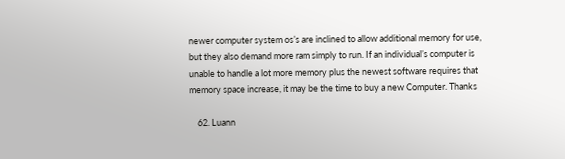newer computer system os’s are inclined to allow additional memory for use, but they also demand more ram simply to run. If an individual’s computer is unable to handle a lot more memory plus the newest software requires that memory space increase, it may be the time to buy a new Computer. Thanks

    62. Luann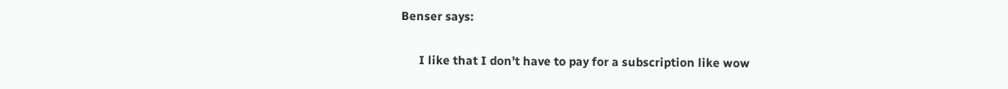Benser says:

      I like that I don’t have to pay for a subscription like wow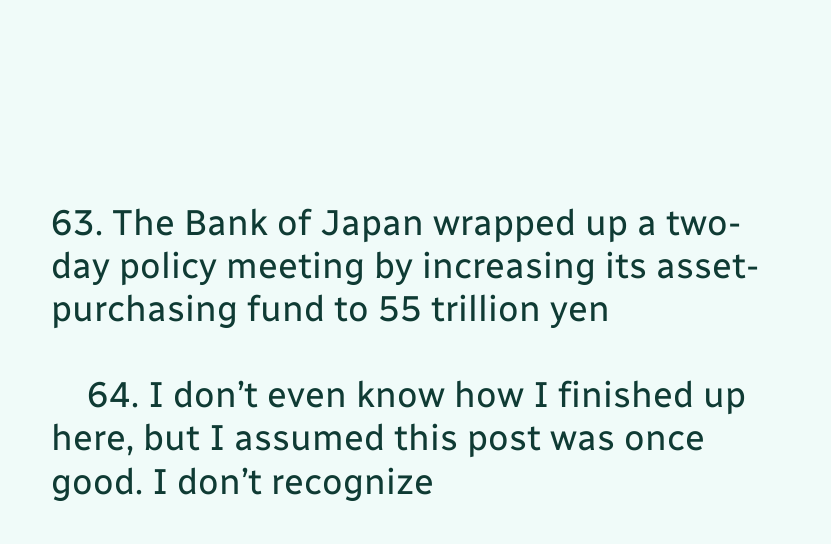63. The Bank of Japan wrapped up a two-day policy meeting by increasing its asset-purchasing fund to 55 trillion yen

    64. I don’t even know how I finished up here, but I assumed this post was once good. I don’t recognize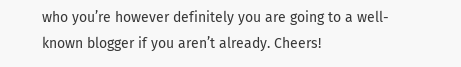who you’re however definitely you are going to a well-known blogger if you aren’t already. Cheers!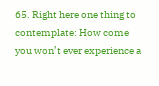65. Right here one thing to contemplate: How come you won’t ever experience a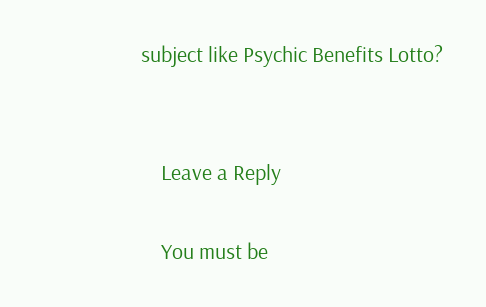subject like Psychic Benefits Lotto?


    Leave a Reply

    You must be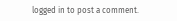logged in to post a comment.